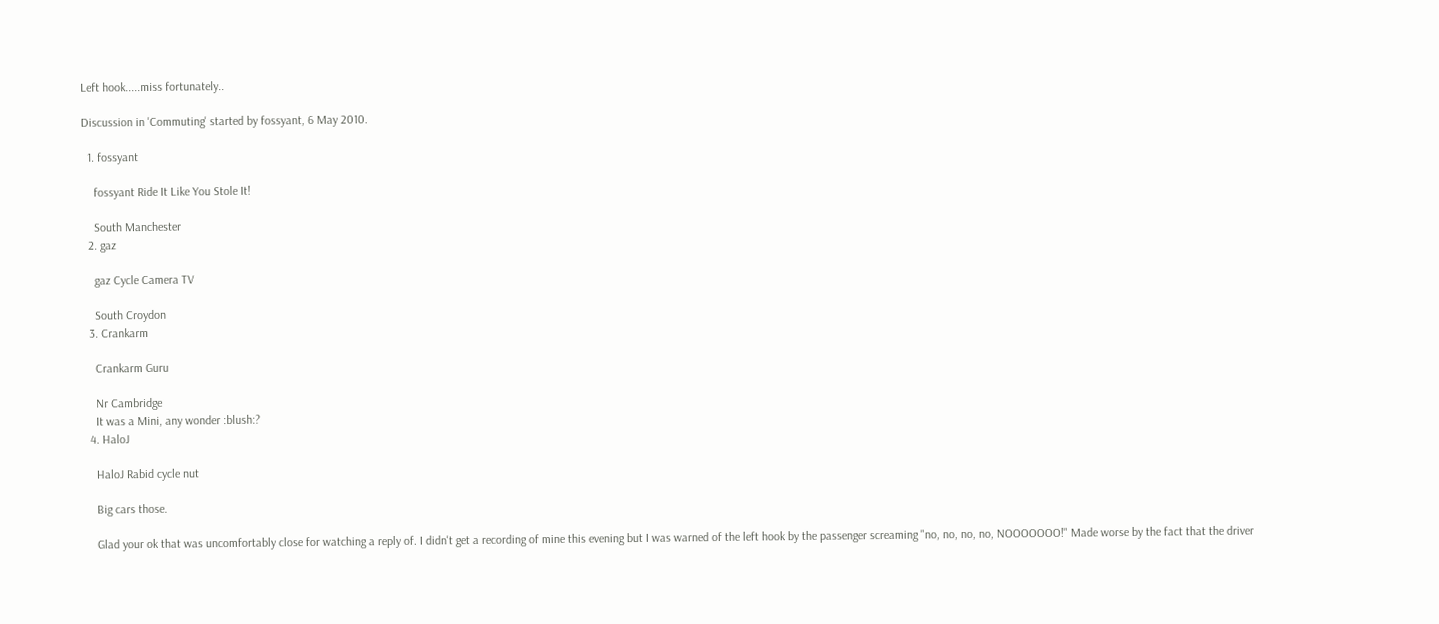Left hook.....miss fortunately..

Discussion in 'Commuting' started by fossyant, 6 May 2010.

  1. fossyant

    fossyant Ride It Like You Stole It!

    South Manchester
  2. gaz

    gaz Cycle Camera TV

    South Croydon
  3. Crankarm

    Crankarm Guru

    Nr Cambridge
    It was a Mini, any wonder :blush:?
  4. HaloJ

    HaloJ Rabid cycle nut

    Big cars those.

    Glad your ok that was uncomfortably close for watching a reply of. I didn't get a recording of mine this evening but I was warned of the left hook by the passenger screaming "no, no, no, no, NOOOOOOO!" Made worse by the fact that the driver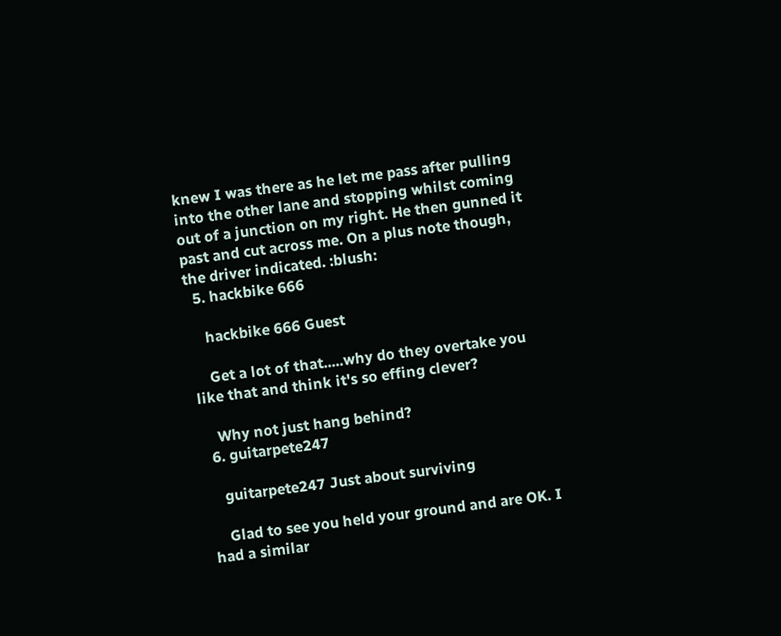knew I was there as he let me pass after pulling into the other lane and stopping whilst coming out of a junction on my right. He then gunned it past and cut across me. On a plus note though, the driver indicated. :blush:
  5. hackbike 666

    hackbike 666 Guest

    Get a lot of that.....why do they overtake you like that and think it's so effing clever?

    Why not just hang behind?
  6. guitarpete247

    guitarpete247 Just about surviving

    Glad to see you held your ground and are OK. I had a similar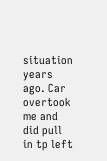situation years ago. Car overtook me and did pull in tp left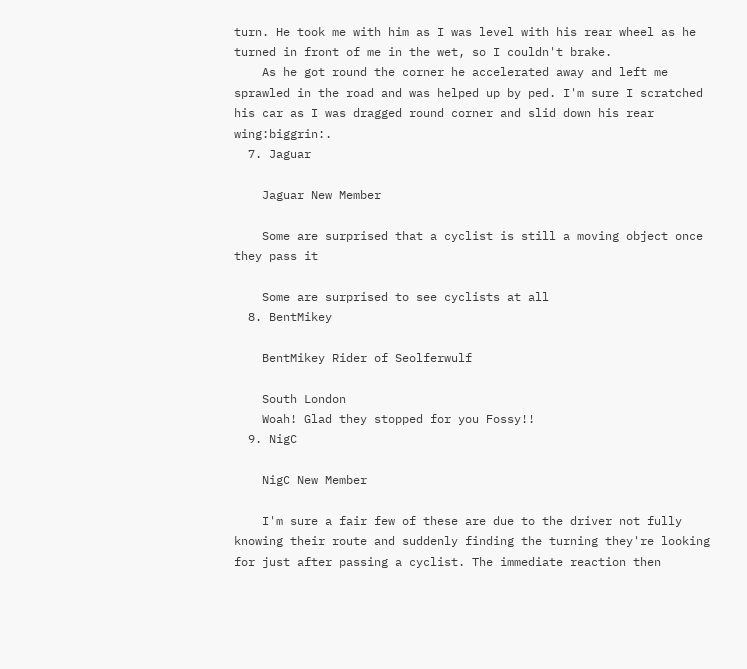turn. He took me with him as I was level with his rear wheel as he turned in front of me in the wet, so I couldn't brake.
    As he got round the corner he accelerated away and left me sprawled in the road and was helped up by ped. I'm sure I scratched his car as I was dragged round corner and slid down his rear wing:biggrin:.
  7. Jaguar

    Jaguar New Member

    Some are surprised that a cyclist is still a moving object once they pass it

    Some are surprised to see cyclists at all
  8. BentMikey

    BentMikey Rider of Seolferwulf

    South London
    Woah! Glad they stopped for you Fossy!!
  9. NigC

    NigC New Member

    I'm sure a fair few of these are due to the driver not fully knowing their route and suddenly finding the turning they're looking for just after passing a cyclist. The immediate reaction then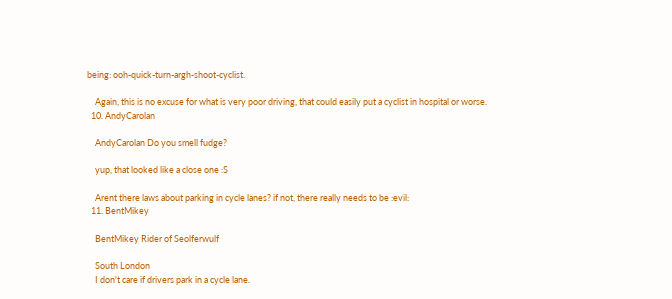being: ooh-quick-turn-argh-shoot-cyclist.

    Again, this is no excuse for what is very poor driving, that could easily put a cyclist in hospital or worse.
  10. AndyCarolan

    AndyCarolan Do you smell fudge?

    yup, that looked like a close one :S

    Arent there laws about parking in cycle lanes? if not, there really needs to be :evil:
  11. BentMikey

    BentMikey Rider of Seolferwulf

    South London
    I don't care if drivers park in a cycle lane.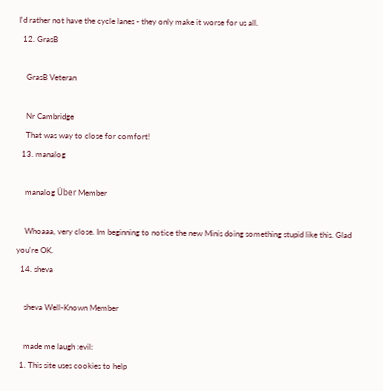I'd rather not have the cycle lanes - they only make it worse for us all.
  12. GrasB

    GrasB Veteran

    Nr Cambridge
    That was way to close for comfort!
  13. manalog

    manalog Über Member

    Whoaaa, very close. Im beginning to notice the new Minis doing something stupid like this. Glad you're OK.
  14. sheva

    sheva Well-Known Member

    made me laugh :evil:
  1. This site uses cookies to help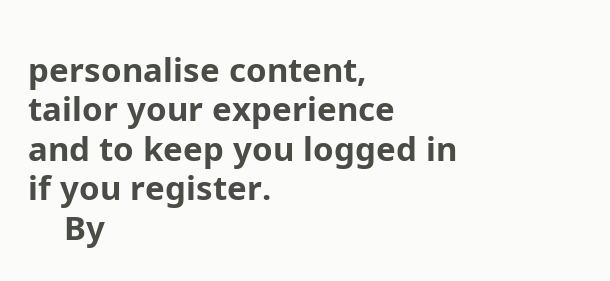personalise content, tailor your experience and to keep you logged in if you register.
    By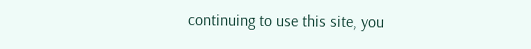continuing to use this site, you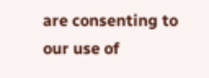are consenting to our use of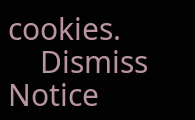cookies.
    Dismiss Notice